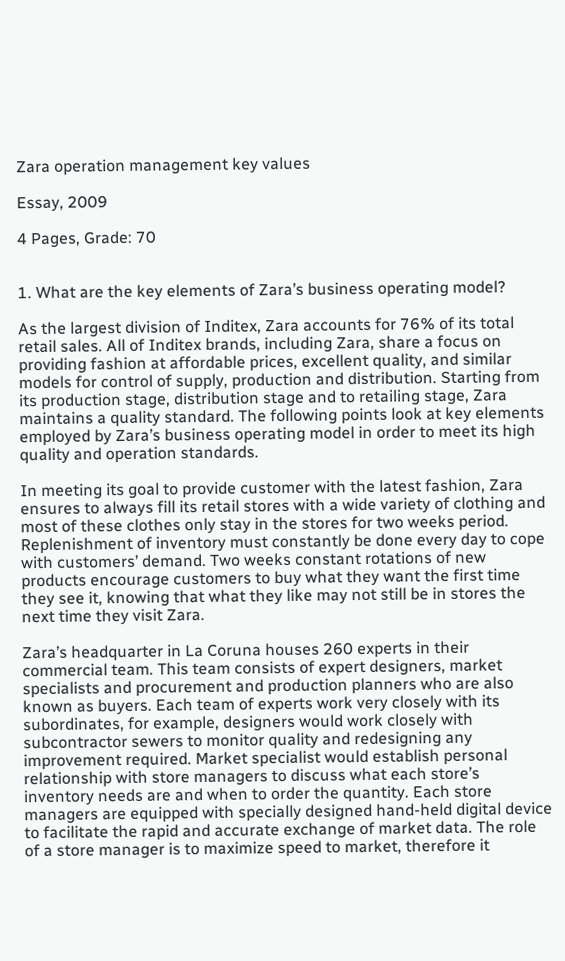Zara operation management key values

Essay, 2009

4 Pages, Grade: 70


1. What are the key elements of Zara’s business operating model?

As the largest division of Inditex, Zara accounts for 76% of its total retail sales. All of Inditex brands, including Zara, share a focus on providing fashion at affordable prices, excellent quality, and similar models for control of supply, production and distribution. Starting from its production stage, distribution stage and to retailing stage, Zara maintains a quality standard. The following points look at key elements employed by Zara’s business operating model in order to meet its high quality and operation standards.

In meeting its goal to provide customer with the latest fashion, Zara ensures to always fill its retail stores with a wide variety of clothing and most of these clothes only stay in the stores for two weeks period. Replenishment of inventory must constantly be done every day to cope with customers’ demand. Two weeks constant rotations of new products encourage customers to buy what they want the first time they see it, knowing that what they like may not still be in stores the next time they visit Zara.

Zara’s headquarter in La Coruna houses 260 experts in their commercial team. This team consists of expert designers, market specialists and procurement and production planners who are also known as buyers. Each team of experts work very closely with its subordinates, for example, designers would work closely with subcontractor sewers to monitor quality and redesigning any improvement required. Market specialist would establish personal relationship with store managers to discuss what each store’s inventory needs are and when to order the quantity. Each store managers are equipped with specially designed hand-held digital device to facilitate the rapid and accurate exchange of market data. The role of a store manager is to maximize speed to market, therefore it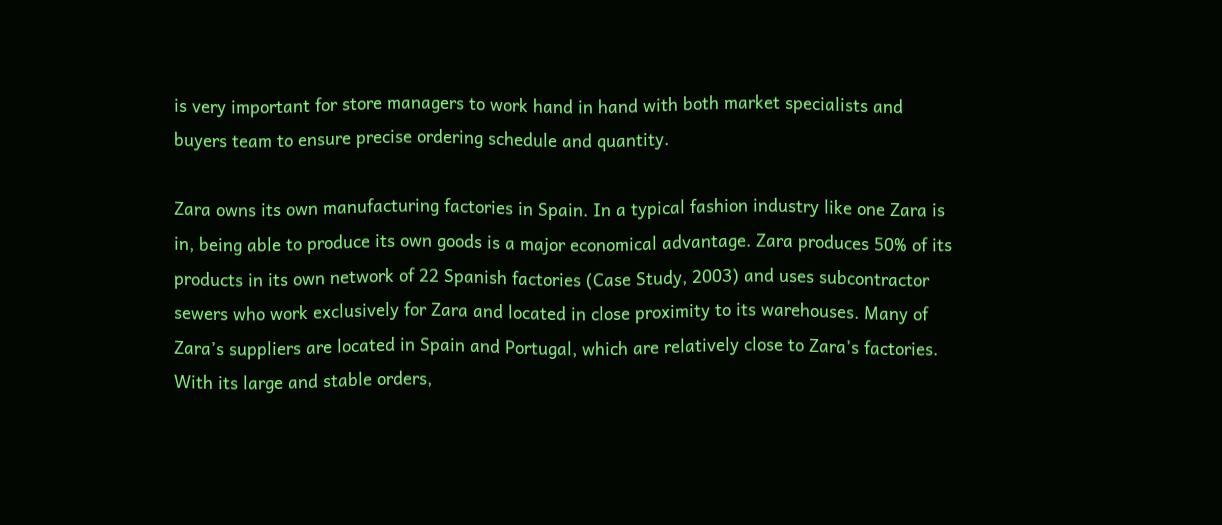is very important for store managers to work hand in hand with both market specialists and buyers team to ensure precise ordering schedule and quantity.

Zara owns its own manufacturing factories in Spain. In a typical fashion industry like one Zara is in, being able to produce its own goods is a major economical advantage. Zara produces 50% of its products in its own network of 22 Spanish factories (Case Study, 2003) and uses subcontractor sewers who work exclusively for Zara and located in close proximity to its warehouses. Many of Zara’s suppliers are located in Spain and Portugal, which are relatively close to Zara’s factories. With its large and stable orders,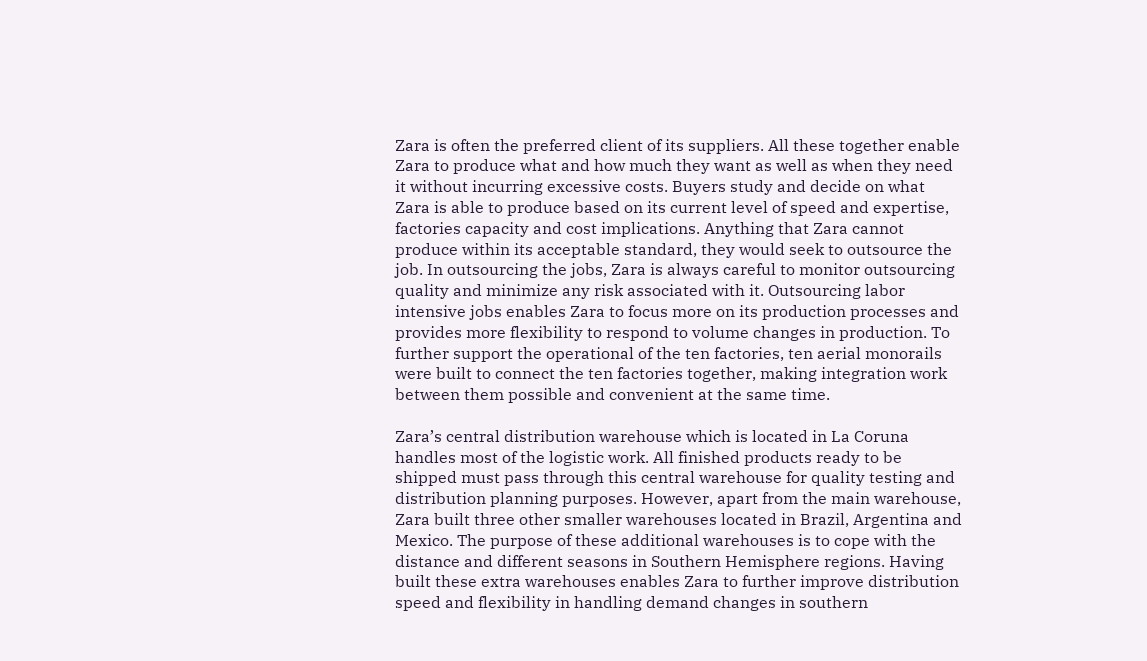Zara is often the preferred client of its suppliers. All these together enable Zara to produce what and how much they want as well as when they need it without incurring excessive costs. Buyers study and decide on what Zara is able to produce based on its current level of speed and expertise, factories capacity and cost implications. Anything that Zara cannot produce within its acceptable standard, they would seek to outsource the job. In outsourcing the jobs, Zara is always careful to monitor outsourcing quality and minimize any risk associated with it. Outsourcing labor intensive jobs enables Zara to focus more on its production processes and provides more flexibility to respond to volume changes in production. To further support the operational of the ten factories, ten aerial monorails were built to connect the ten factories together, making integration work between them possible and convenient at the same time.

Zara’s central distribution warehouse which is located in La Coruna handles most of the logistic work. All finished products ready to be shipped must pass through this central warehouse for quality testing and distribution planning purposes. However, apart from the main warehouse, Zara built three other smaller warehouses located in Brazil, Argentina and Mexico. The purpose of these additional warehouses is to cope with the distance and different seasons in Southern Hemisphere regions. Having built these extra warehouses enables Zara to further improve distribution speed and flexibility in handling demand changes in southern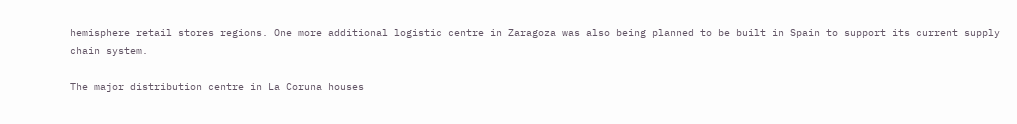hemisphere retail stores regions. One more additional logistic centre in Zaragoza was also being planned to be built in Spain to support its current supply chain system.

The major distribution centre in La Coruna houses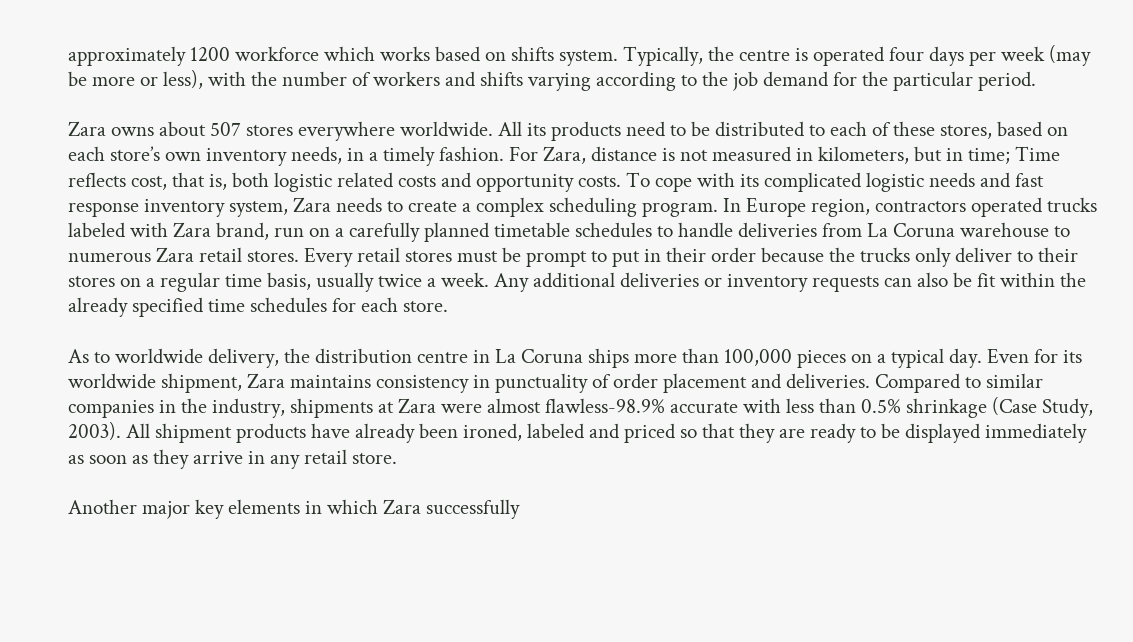approximately 1200 workforce which works based on shifts system. Typically, the centre is operated four days per week (may be more or less), with the number of workers and shifts varying according to the job demand for the particular period.

Zara owns about 507 stores everywhere worldwide. All its products need to be distributed to each of these stores, based on each store’s own inventory needs, in a timely fashion. For Zara, distance is not measured in kilometers, but in time; Time reflects cost, that is, both logistic related costs and opportunity costs. To cope with its complicated logistic needs and fast response inventory system, Zara needs to create a complex scheduling program. In Europe region, contractors operated trucks labeled with Zara brand, run on a carefully planned timetable schedules to handle deliveries from La Coruna warehouse to numerous Zara retail stores. Every retail stores must be prompt to put in their order because the trucks only deliver to their stores on a regular time basis, usually twice a week. Any additional deliveries or inventory requests can also be fit within the already specified time schedules for each store.

As to worldwide delivery, the distribution centre in La Coruna ships more than 100,000 pieces on a typical day. Even for its worldwide shipment, Zara maintains consistency in punctuality of order placement and deliveries. Compared to similar companies in the industry, shipments at Zara were almost flawless-98.9% accurate with less than 0.5% shrinkage (Case Study, 2003). All shipment products have already been ironed, labeled and priced so that they are ready to be displayed immediately as soon as they arrive in any retail store.

Another major key elements in which Zara successfully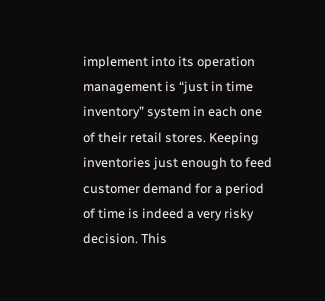implement into its operation management is “just in time inventory” system in each one of their retail stores. Keeping inventories just enough to feed customer demand for a period of time is indeed a very risky decision. This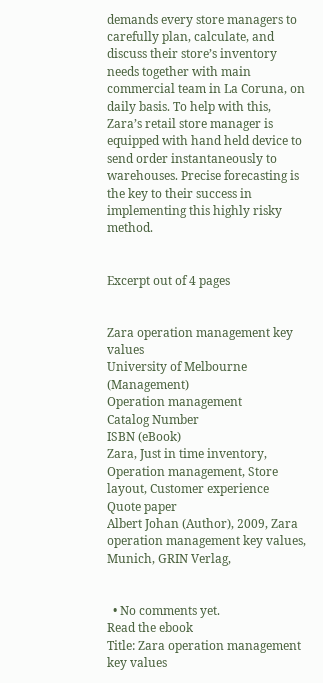demands every store managers to carefully plan, calculate, and discuss their store’s inventory needs together with main commercial team in La Coruna, on daily basis. To help with this, Zara’s retail store manager is equipped with hand held device to send order instantaneously to warehouses. Precise forecasting is the key to their success in implementing this highly risky method.


Excerpt out of 4 pages


Zara operation management key values
University of Melbourne  (Management)
Operation management
Catalog Number
ISBN (eBook)
Zara, Just in time inventory, Operation management, Store layout, Customer experience
Quote paper
Albert Johan (Author), 2009, Zara operation management key values, Munich, GRIN Verlag,


  • No comments yet.
Read the ebook
Title: Zara operation management key values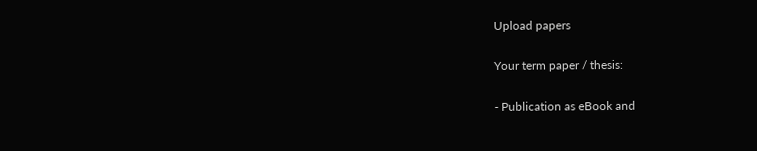Upload papers

Your term paper / thesis:

- Publication as eBook and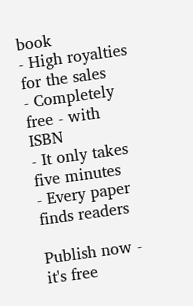book
- High royalties for the sales
- Completely free - with ISBN
- It only takes five minutes
- Every paper finds readers

Publish now - it's free